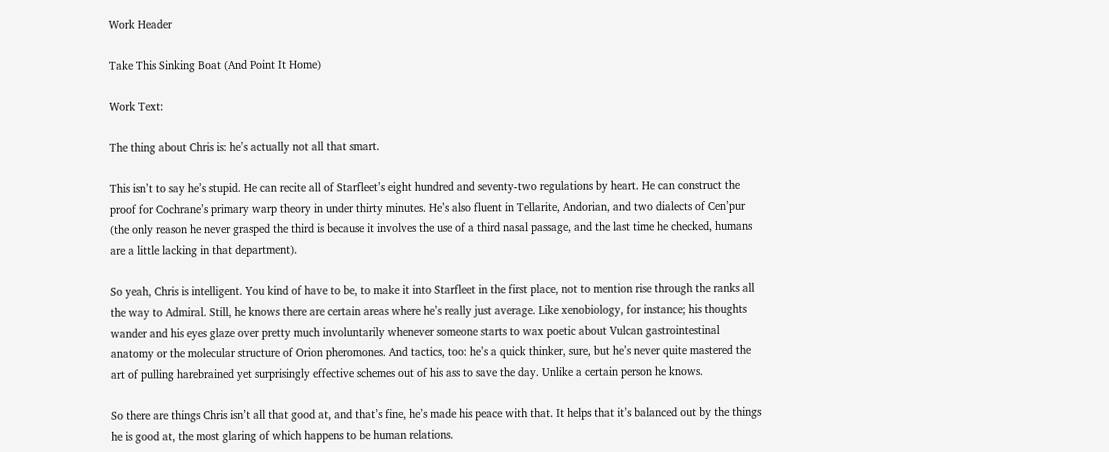Work Header

Take This Sinking Boat (And Point It Home)

Work Text:

The thing about Chris is: he’s actually not all that smart.

This isn’t to say he’s stupid. He can recite all of Starfleet’s eight hundred and seventy-two regulations by heart. He can construct the proof for Cochrane’s primary warp theory in under thirty minutes. He’s also fluent in Tellarite, Andorian, and two dialects of Cen’pur (the only reason he never grasped the third is because it involves the use of a third nasal passage, and the last time he checked, humans are a little lacking in that department).

So yeah, Chris is intelligent. You kind of have to be, to make it into Starfleet in the first place, not to mention rise through the ranks all the way to Admiral. Still, he knows there are certain areas where he’s really just average. Like xenobiology, for instance; his thoughts wander and his eyes glaze over pretty much involuntarily whenever someone starts to wax poetic about Vulcan gastrointestinal anatomy or the molecular structure of Orion pheromones. And tactics, too: he’s a quick thinker, sure, but he’s never quite mastered the art of pulling harebrained yet surprisingly effective schemes out of his ass to save the day. Unlike a certain person he knows.

So there are things Chris isn’t all that good at, and that’s fine, he’s made his peace with that. It helps that it’s balanced out by the things he is good at, the most glaring of which happens to be human relations.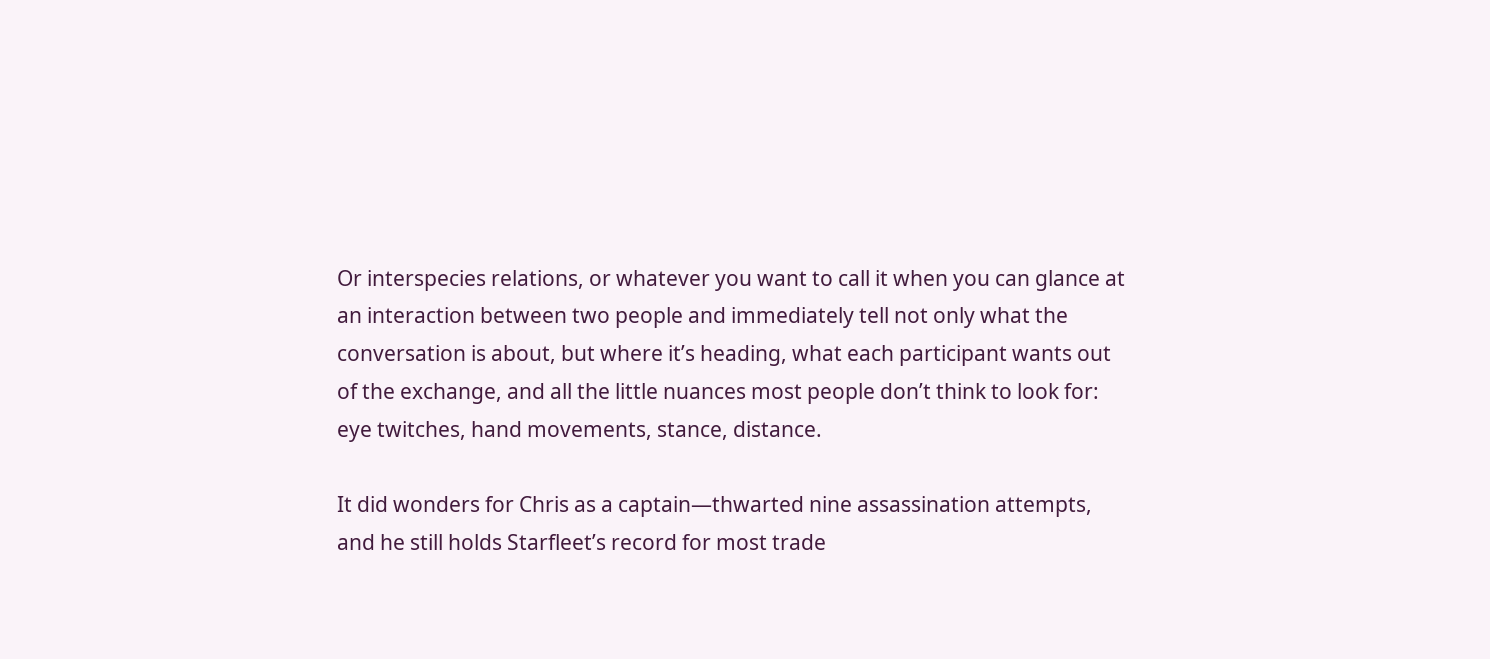Or interspecies relations, or whatever you want to call it when you can glance at an interaction between two people and immediately tell not only what the conversation is about, but where it’s heading, what each participant wants out of the exchange, and all the little nuances most people don’t think to look for: eye twitches, hand movements, stance, distance.

It did wonders for Chris as a captain—thwarted nine assassination attempts, and he still holds Starfleet’s record for most trade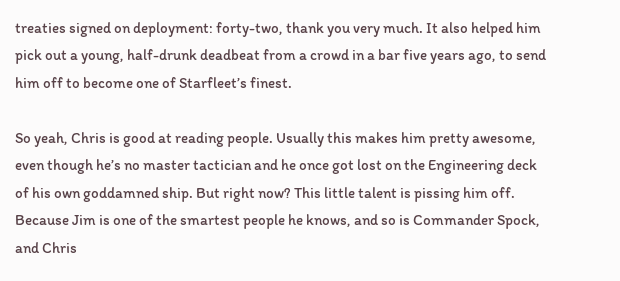treaties signed on deployment: forty-two, thank you very much. It also helped him pick out a young, half-drunk deadbeat from a crowd in a bar five years ago, to send him off to become one of Starfleet’s finest.

So yeah, Chris is good at reading people. Usually this makes him pretty awesome, even though he’s no master tactician and he once got lost on the Engineering deck of his own goddamned ship. But right now? This little talent is pissing him off. Because Jim is one of the smartest people he knows, and so is Commander Spock, and Chris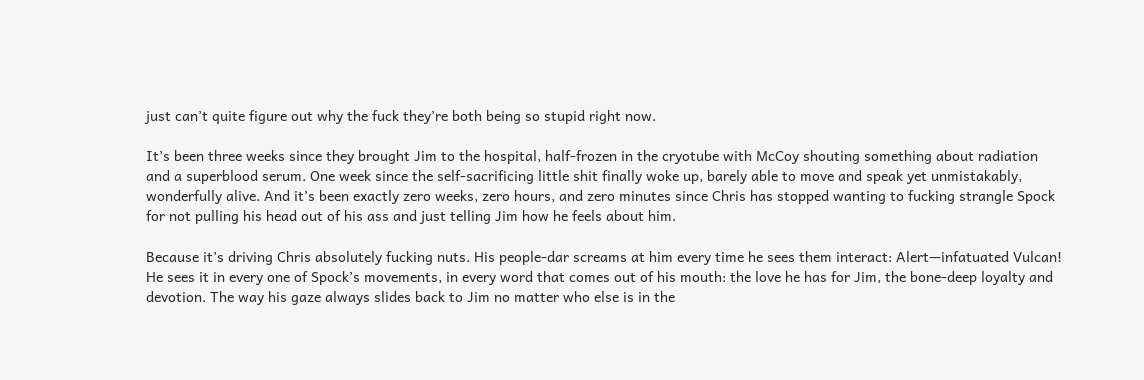just can’t quite figure out why the fuck they’re both being so stupid right now.

It’s been three weeks since they brought Jim to the hospital, half-frozen in the cryotube with McCoy shouting something about radiation and a superblood serum. One week since the self-sacrificing little shit finally woke up, barely able to move and speak yet unmistakably, wonderfully alive. And it’s been exactly zero weeks, zero hours, and zero minutes since Chris has stopped wanting to fucking strangle Spock for not pulling his head out of his ass and just telling Jim how he feels about him.

Because it’s driving Chris absolutely fucking nuts. His people-dar screams at him every time he sees them interact: Alert—infatuated Vulcan! He sees it in every one of Spock’s movements, in every word that comes out of his mouth: the love he has for Jim, the bone-deep loyalty and devotion. The way his gaze always slides back to Jim no matter who else is in the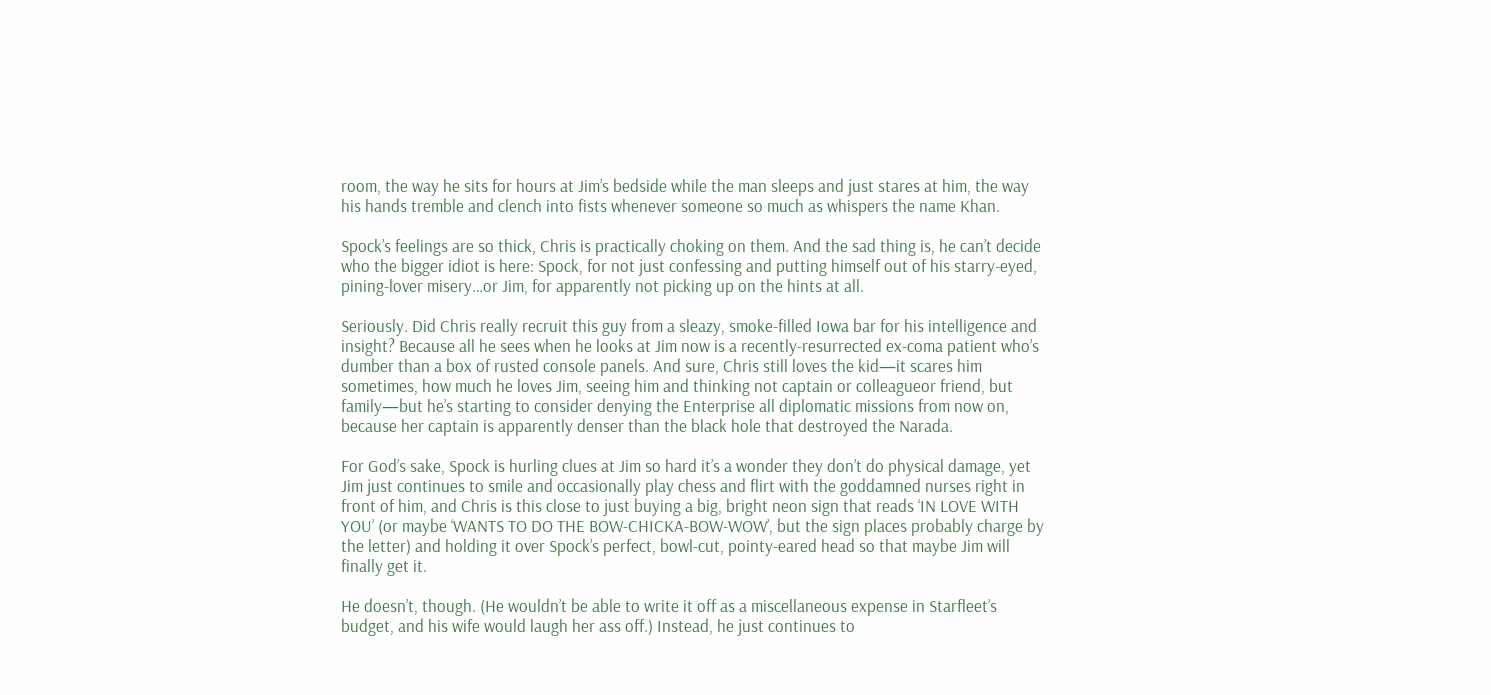room, the way he sits for hours at Jim’s bedside while the man sleeps and just stares at him, the way his hands tremble and clench into fists whenever someone so much as whispers the name Khan.

Spock’s feelings are so thick, Chris is practically choking on them. And the sad thing is, he can’t decide who the bigger idiot is here: Spock, for not just confessing and putting himself out of his starry-eyed, pining-lover misery…or Jim, for apparently not picking up on the hints at all.

Seriously. Did Chris really recruit this guy from a sleazy, smoke-filled Iowa bar for his intelligence and insight? Because all he sees when he looks at Jim now is a recently-resurrected ex-coma patient who’s dumber than a box of rusted console panels. And sure, Chris still loves the kid—it scares him sometimes, how much he loves Jim, seeing him and thinking not captain or colleagueor friend, but family—but he’s starting to consider denying the Enterprise all diplomatic missions from now on, because her captain is apparently denser than the black hole that destroyed the Narada.

For God’s sake, Spock is hurling clues at Jim so hard it’s a wonder they don’t do physical damage, yet Jim just continues to smile and occasionally play chess and flirt with the goddamned nurses right in front of him, and Chris is this close to just buying a big, bright neon sign that reads ‘IN LOVE WITH YOU’ (or maybe ‘WANTS TO DO THE BOW-CHICKA-BOW-WOW’, but the sign places probably charge by the letter) and holding it over Spock’s perfect, bowl-cut, pointy-eared head so that maybe Jim will finally get it.

He doesn’t, though. (He wouldn’t be able to write it off as a miscellaneous expense in Starfleet’s budget, and his wife would laugh her ass off.) Instead, he just continues to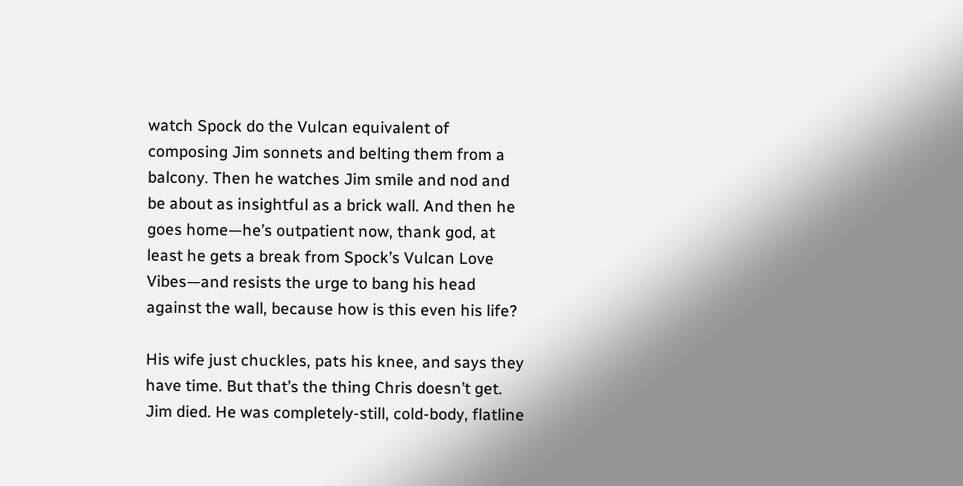watch Spock do the Vulcan equivalent of composing Jim sonnets and belting them from a balcony. Then he watches Jim smile and nod and be about as insightful as a brick wall. And then he goes home—he’s outpatient now, thank god, at least he gets a break from Spock’s Vulcan Love Vibes—and resists the urge to bang his head against the wall, because how is this even his life?

His wife just chuckles, pats his knee, and says they have time. But that’s the thing Chris doesn’t get. Jim died. He was completely-still, cold-body, flatline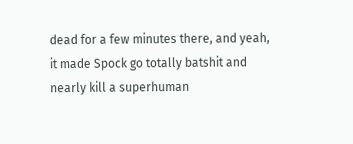dead for a few minutes there, and yeah, it made Spock go totally batshit and nearly kill a superhuman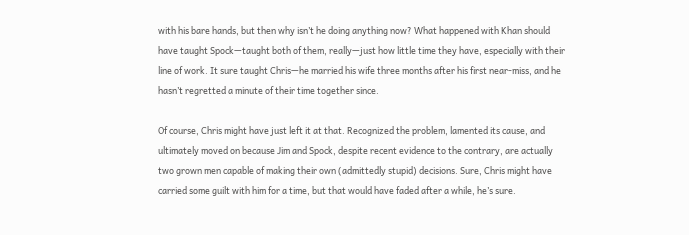with his bare hands, but then why isn’t he doing anything now? What happened with Khan should have taught Spock—taught both of them, really—just how little time they have, especially with their line of work. It sure taught Chris—he married his wife three months after his first near-miss, and he hasn’t regretted a minute of their time together since.

Of course, Chris might have just left it at that. Recognized the problem, lamented its cause, and ultimately moved on because Jim and Spock, despite recent evidence to the contrary, are actually two grown men capable of making their own (admittedly stupid) decisions. Sure, Chris might have carried some guilt with him for a time, but that would have faded after a while, he’s sure.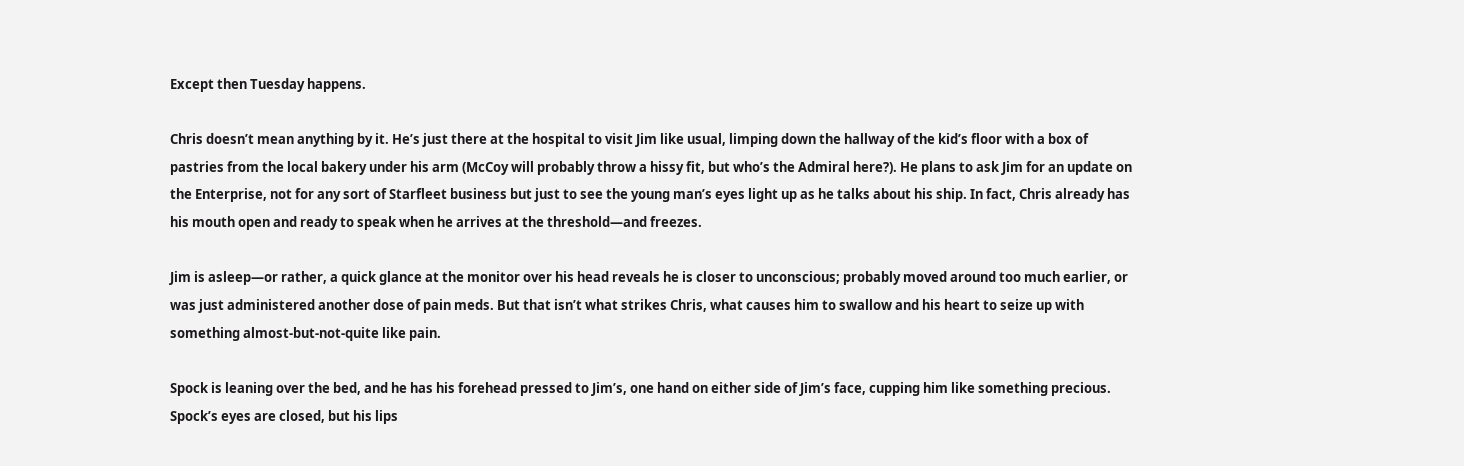Except then Tuesday happens.

Chris doesn’t mean anything by it. He’s just there at the hospital to visit Jim like usual, limping down the hallway of the kid’s floor with a box of pastries from the local bakery under his arm (McCoy will probably throw a hissy fit, but who’s the Admiral here?). He plans to ask Jim for an update on the Enterprise, not for any sort of Starfleet business but just to see the young man’s eyes light up as he talks about his ship. In fact, Chris already has his mouth open and ready to speak when he arrives at the threshold—and freezes.

Jim is asleep—or rather, a quick glance at the monitor over his head reveals he is closer to unconscious; probably moved around too much earlier, or was just administered another dose of pain meds. But that isn’t what strikes Chris, what causes him to swallow and his heart to seize up with something almost-but-not-quite like pain.

Spock is leaning over the bed, and he has his forehead pressed to Jim’s, one hand on either side of Jim’s face, cupping him like something precious. Spock’s eyes are closed, but his lips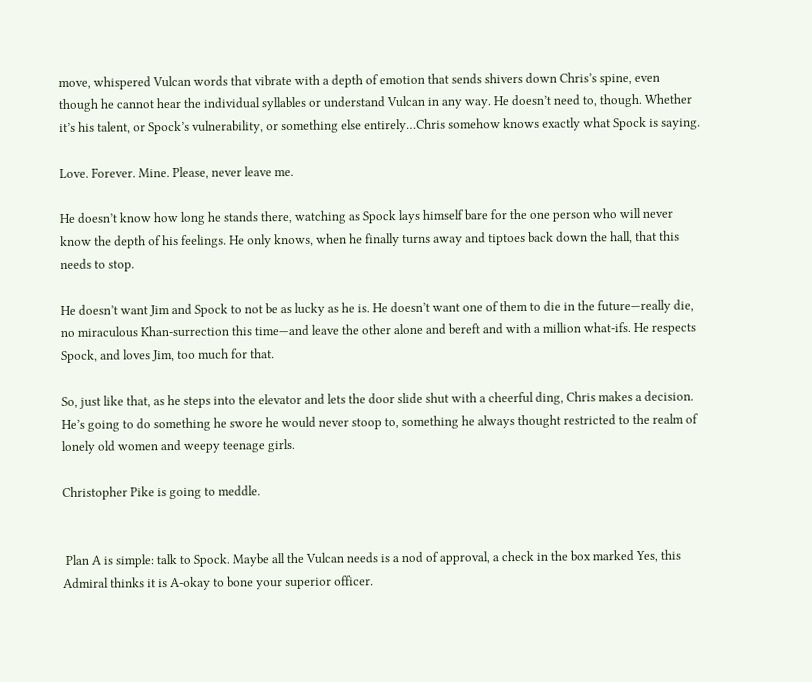move, whispered Vulcan words that vibrate with a depth of emotion that sends shivers down Chris’s spine, even though he cannot hear the individual syllables or understand Vulcan in any way. He doesn’t need to, though. Whether it’s his talent, or Spock’s vulnerability, or something else entirely…Chris somehow knows exactly what Spock is saying.

Love. Forever. Mine. Please, never leave me.

He doesn’t know how long he stands there, watching as Spock lays himself bare for the one person who will never know the depth of his feelings. He only knows, when he finally turns away and tiptoes back down the hall, that this needs to stop.

He doesn’t want Jim and Spock to not be as lucky as he is. He doesn’t want one of them to die in the future—really die, no miraculous Khan-surrection this time—and leave the other alone and bereft and with a million what-ifs. He respects Spock, and loves Jim, too much for that.

So, just like that, as he steps into the elevator and lets the door slide shut with a cheerful ding, Chris makes a decision. He’s going to do something he swore he would never stoop to, something he always thought restricted to the realm of lonely old women and weepy teenage girls.

Christopher Pike is going to meddle.


 Plan A is simple: talk to Spock. Maybe all the Vulcan needs is a nod of approval, a check in the box marked Yes, this Admiral thinks it is A-okay to bone your superior officer.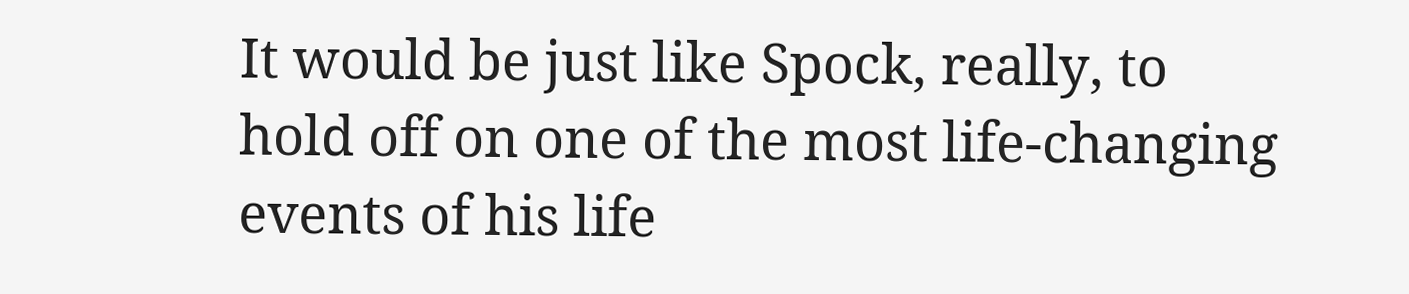It would be just like Spock, really, to hold off on one of the most life-changing events of his life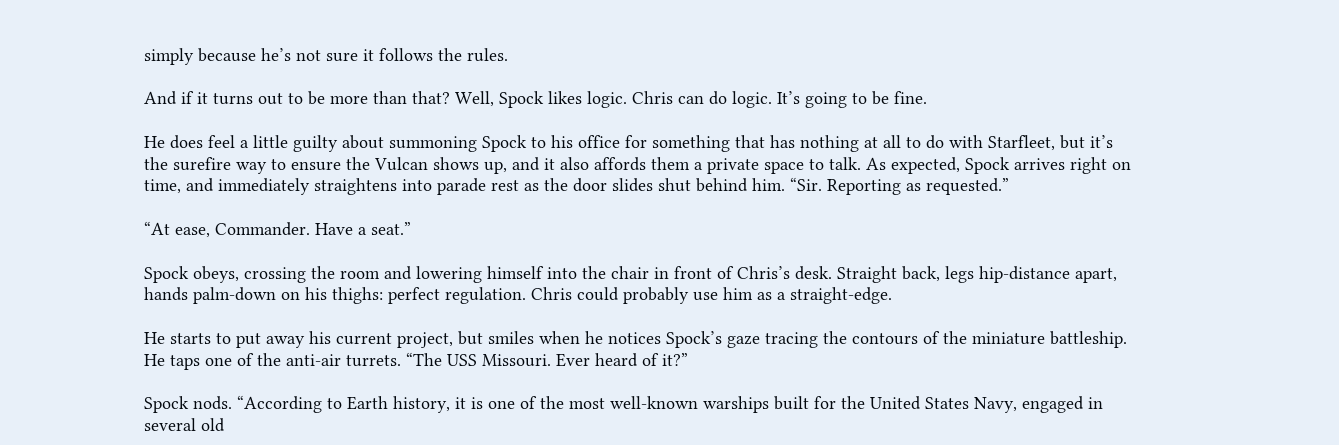simply because he’s not sure it follows the rules.

And if it turns out to be more than that? Well, Spock likes logic. Chris can do logic. It’s going to be fine.

He does feel a little guilty about summoning Spock to his office for something that has nothing at all to do with Starfleet, but it’s the surefire way to ensure the Vulcan shows up, and it also affords them a private space to talk. As expected, Spock arrives right on time, and immediately straightens into parade rest as the door slides shut behind him. “Sir. Reporting as requested.”

“At ease, Commander. Have a seat.”

Spock obeys, crossing the room and lowering himself into the chair in front of Chris’s desk. Straight back, legs hip-distance apart, hands palm-down on his thighs: perfect regulation. Chris could probably use him as a straight-edge.

He starts to put away his current project, but smiles when he notices Spock’s gaze tracing the contours of the miniature battleship. He taps one of the anti-air turrets. “The USS Missouri. Ever heard of it?”

Spock nods. “According to Earth history, it is one of the most well-known warships built for the United States Navy, engaged in several old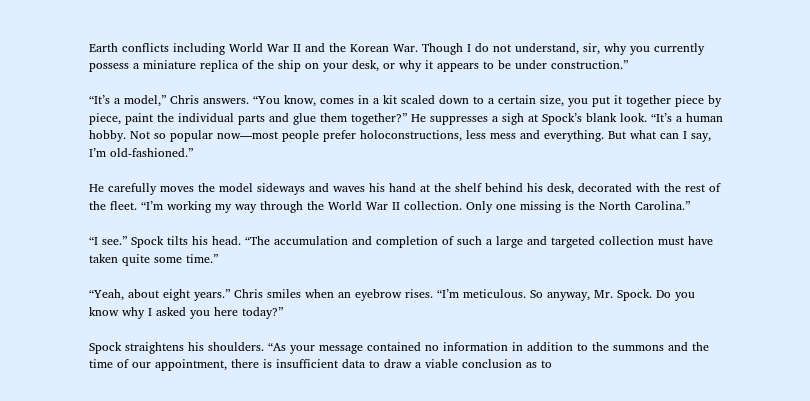Earth conflicts including World War II and the Korean War. Though I do not understand, sir, why you currently possess a miniature replica of the ship on your desk, or why it appears to be under construction.”

“It’s a model,” Chris answers. “You know, comes in a kit scaled down to a certain size, you put it together piece by piece, paint the individual parts and glue them together?” He suppresses a sigh at Spock’s blank look. “It’s a human hobby. Not so popular now—most people prefer holoconstructions, less mess and everything. But what can I say, I’m old-fashioned.”

He carefully moves the model sideways and waves his hand at the shelf behind his desk, decorated with the rest of the fleet. “I’m working my way through the World War II collection. Only one missing is the North Carolina.”

“I see.” Spock tilts his head. “The accumulation and completion of such a large and targeted collection must have taken quite some time.”

“Yeah, about eight years.” Chris smiles when an eyebrow rises. “I’m meticulous. So anyway, Mr. Spock. Do you know why I asked you here today?”

Spock straightens his shoulders. “As your message contained no information in addition to the summons and the time of our appointment, there is insufficient data to draw a viable conclusion as to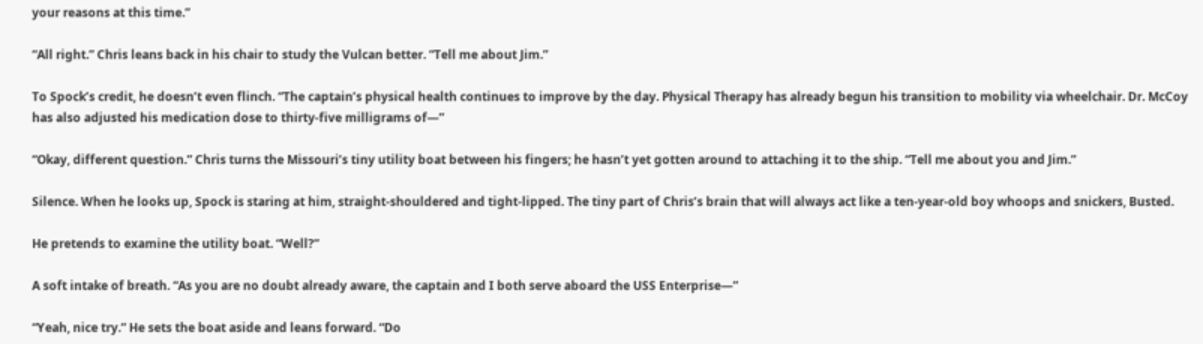your reasons at this time.”

“All right.” Chris leans back in his chair to study the Vulcan better. “Tell me about Jim.”

To Spock’s credit, he doesn’t even flinch. “The captain’s physical health continues to improve by the day. Physical Therapy has already begun his transition to mobility via wheelchair. Dr. McCoy has also adjusted his medication dose to thirty-five milligrams of—”

“Okay, different question.” Chris turns the Missouri’s tiny utility boat between his fingers; he hasn’t yet gotten around to attaching it to the ship. “Tell me about you and Jim.”

Silence. When he looks up, Spock is staring at him, straight-shouldered and tight-lipped. The tiny part of Chris’s brain that will always act like a ten-year-old boy whoops and snickers, Busted.

He pretends to examine the utility boat. “Well?”

A soft intake of breath. “As you are no doubt already aware, the captain and I both serve aboard the USS Enterprise—”

“Yeah, nice try.” He sets the boat aside and leans forward. “Do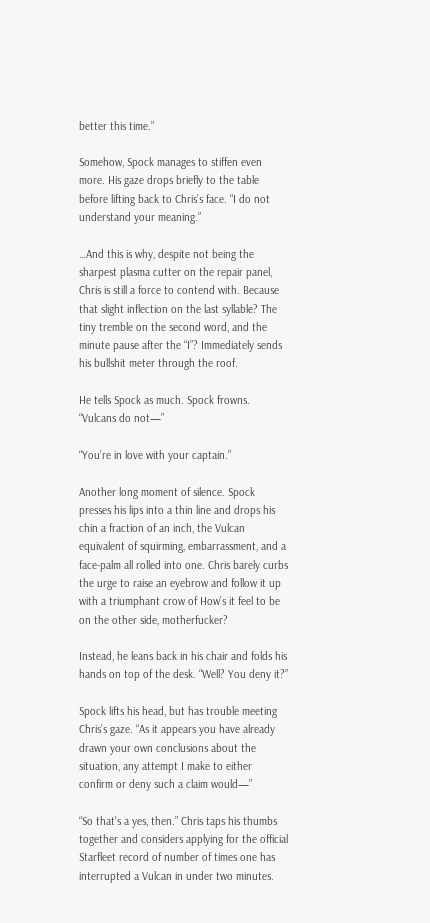better this time.”

Somehow, Spock manages to stiffen even more. His gaze drops briefly to the table before lifting back to Chris’s face. “I do not understand your meaning.”

…And this is why, despite not being the sharpest plasma cutter on the repair panel, Chris is still a force to contend with. Because that slight inflection on the last syllable? The tiny tremble on the second word, and the minute pause after the “I”? Immediately sends his bullshit meter through the roof.

He tells Spock as much. Spock frowns. “Vulcans do not—”

“You’re in love with your captain.”

Another long moment of silence. Spock presses his lips into a thin line and drops his chin a fraction of an inch, the Vulcan equivalent of squirming, embarrassment, and a face-palm all rolled into one. Chris barely curbs the urge to raise an eyebrow and follow it up with a triumphant crow of How’s it feel to be on the other side, motherfucker?

Instead, he leans back in his chair and folds his hands on top of the desk. “Well? You deny it?”

Spock lifts his head, but has trouble meeting Chris’s gaze. “As it appears you have already drawn your own conclusions about the situation, any attempt I make to either confirm or deny such a claim would—”

“So that’s a yes, then.” Chris taps his thumbs together and considers applying for the official Starfleet record of number of times one has interrupted a Vulcan in under two minutes.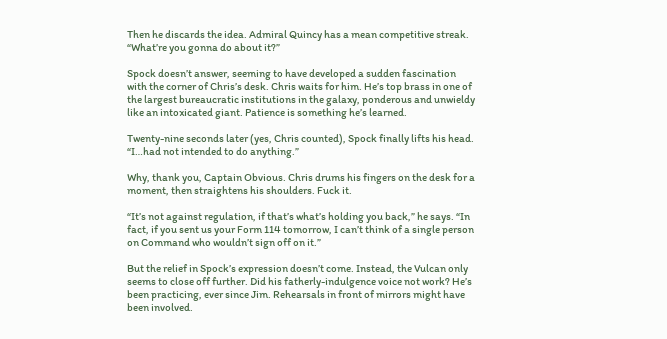Then he discards the idea. Admiral Quincy has a mean competitive streak. “What’re you gonna do about it?”

Spock doesn’t answer, seeming to have developed a sudden fascination with the corner of Chris’s desk. Chris waits for him. He’s top brass in one of the largest bureaucratic institutions in the galaxy, ponderous and unwieldy like an intoxicated giant. Patience is something he’s learned.

Twenty-nine seconds later (yes, Chris counted), Spock finally lifts his head. “I…had not intended to do anything.”

Why, thank you, Captain Obvious. Chris drums his fingers on the desk for a moment, then straightens his shoulders. Fuck it.

“It’s not against regulation, if that’s what’s holding you back,” he says. “In fact, if you sent us your Form 114 tomorrow, I can’t think of a single person on Command who wouldn’t sign off on it.”

But the relief in Spock’s expression doesn’t come. Instead, the Vulcan only seems to close off further. Did his fatherly-indulgence voice not work? He’s been practicing, ever since Jim. Rehearsals in front of mirrors might have been involved.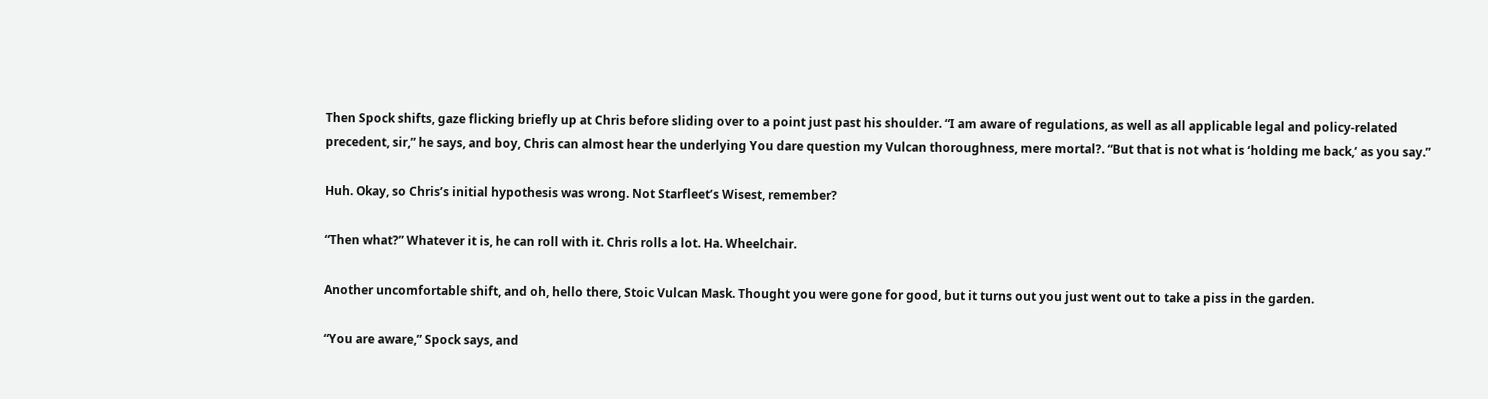Then Spock shifts, gaze flicking briefly up at Chris before sliding over to a point just past his shoulder. “I am aware of regulations, as well as all applicable legal and policy-related precedent, sir,” he says, and boy, Chris can almost hear the underlying You dare question my Vulcan thoroughness, mere mortal?. “But that is not what is ‘holding me back,’ as you say.”

Huh. Okay, so Chris’s initial hypothesis was wrong. Not Starfleet’s Wisest, remember?

“Then what?” Whatever it is, he can roll with it. Chris rolls a lot. Ha. Wheelchair.

Another uncomfortable shift, and oh, hello there, Stoic Vulcan Mask. Thought you were gone for good, but it turns out you just went out to take a piss in the garden.

“You are aware,” Spock says, and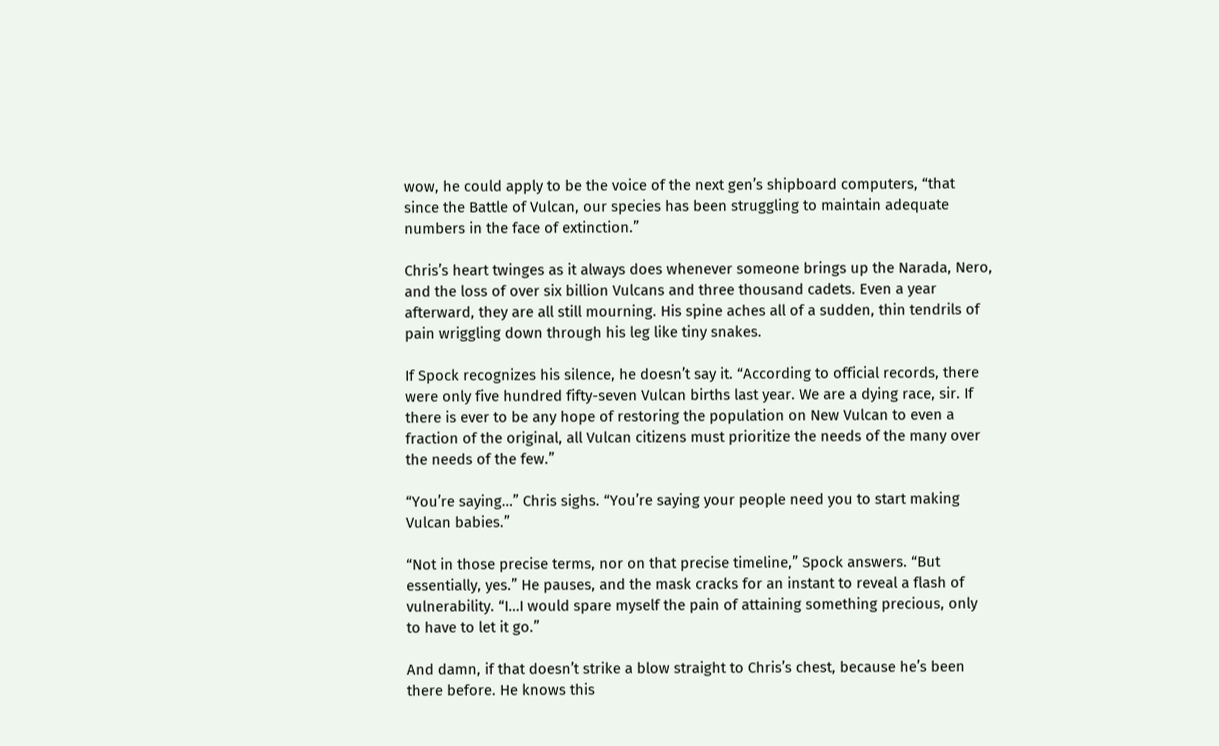wow, he could apply to be the voice of the next gen’s shipboard computers, “that since the Battle of Vulcan, our species has been struggling to maintain adequate numbers in the face of extinction.”

Chris’s heart twinges as it always does whenever someone brings up the Narada, Nero, and the loss of over six billion Vulcans and three thousand cadets. Even a year afterward, they are all still mourning. His spine aches all of a sudden, thin tendrils of pain wriggling down through his leg like tiny snakes.

If Spock recognizes his silence, he doesn’t say it. “According to official records, there were only five hundred fifty-seven Vulcan births last year. We are a dying race, sir. If there is ever to be any hope of restoring the population on New Vulcan to even a fraction of the original, all Vulcan citizens must prioritize the needs of the many over the needs of the few.”

“You’re saying…” Chris sighs. “You’re saying your people need you to start making Vulcan babies.”

“Not in those precise terms, nor on that precise timeline,” Spock answers. “But essentially, yes.” He pauses, and the mask cracks for an instant to reveal a flash of vulnerability. “I…I would spare myself the pain of attaining something precious, only to have to let it go.”

And damn, if that doesn’t strike a blow straight to Chris’s chest, because he’s been there before. He knows this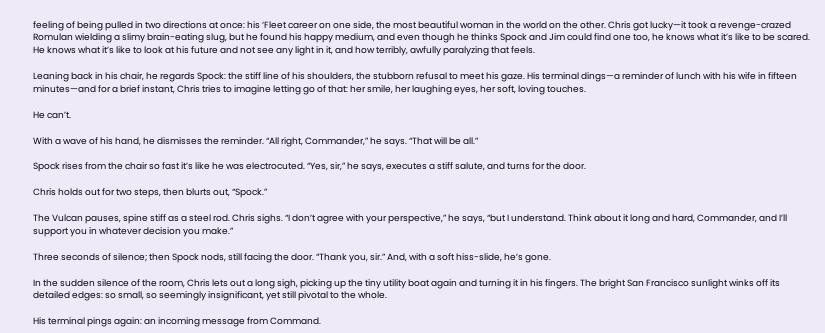feeling of being pulled in two directions at once: his ‘Fleet career on one side, the most beautiful woman in the world on the other. Chris got lucky—it took a revenge-crazed Romulan wielding a slimy brain-eating slug, but he found his happy medium, and even though he thinks Spock and Jim could find one too, he knows what it’s like to be scared. He knows what it’s like to look at his future and not see any light in it, and how terribly, awfully paralyzing that feels.

Leaning back in his chair, he regards Spock: the stiff line of his shoulders, the stubborn refusal to meet his gaze. His terminal dings—a reminder of lunch with his wife in fifteen minutes—and for a brief instant, Chris tries to imagine letting go of that: her smile, her laughing eyes, her soft, loving touches.

He can’t.

With a wave of his hand, he dismisses the reminder. “All right, Commander,” he says. “That will be all.”

Spock rises from the chair so fast it’s like he was electrocuted. “Yes, sir,” he says, executes a stiff salute, and turns for the door.

Chris holds out for two steps, then blurts out, “Spock.”

The Vulcan pauses, spine stiff as a steel rod. Chris sighs. “I don’t agree with your perspective,” he says, “but I understand. Think about it long and hard, Commander, and I’ll support you in whatever decision you make.”

Three seconds of silence; then Spock nods, still facing the door. “Thank you, sir.” And, with a soft hiss-slide, he’s gone.

In the sudden silence of the room, Chris lets out a long sigh, picking up the tiny utility boat again and turning it in his fingers. The bright San Francisco sunlight winks off its detailed edges: so small, so seemingly insignificant, yet still pivotal to the whole.

His terminal pings again: an incoming message from Command.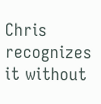Chris recognizes it without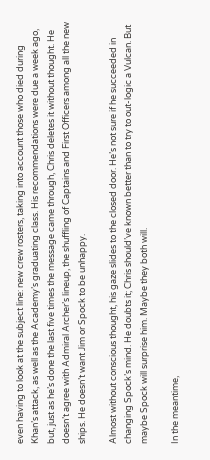even having to look at the subject line: new crew rosters, taking into account those who died during Khan’s attack, as well as the Academy’s graduating class. His recommendations were due a week ago, but, just as he’s done the last five times the message came through, Chris deletes it without thought. He doesn’t agree with Admiral Archer’s lineup, the shuffling of Captains and First Officers among all the new ships. He doesn’t want Jim or Spock to be unhappy.

Almost without conscious thought, his gaze slides to the closed door. He’s not sure if he succeeded in changing Spock’s mind. He doubts it; Chris should’ve known better than to try to out-logic a Vulcan. But maybe Spock will surprise him. Maybe they both will.

In the meantime,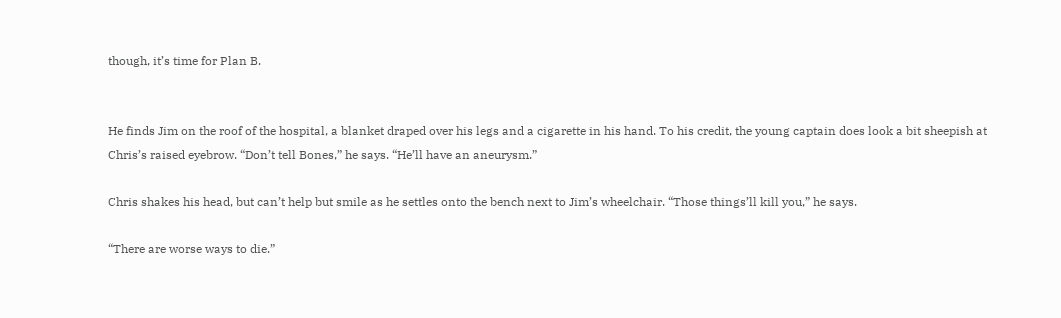though, it’s time for Plan B.


He finds Jim on the roof of the hospital, a blanket draped over his legs and a cigarette in his hand. To his credit, the young captain does look a bit sheepish at Chris’s raised eyebrow. “Don’t tell Bones,” he says. “He’ll have an aneurysm.”

Chris shakes his head, but can’t help but smile as he settles onto the bench next to Jim’s wheelchair. “Those things’ll kill you,” he says.

“There are worse ways to die.”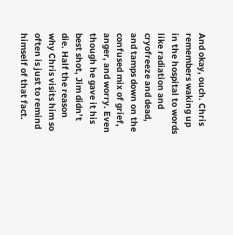And okay, ouch. Chris remembers waking up in the hospital to words like radiation and cryofreeze and dead, and tamps down on the confused mix of grief, anger, and worry. Even though he gave it his best shot, Jim didn’t die. Half the reason why Chris visits him so often is just to remind himself of that fact.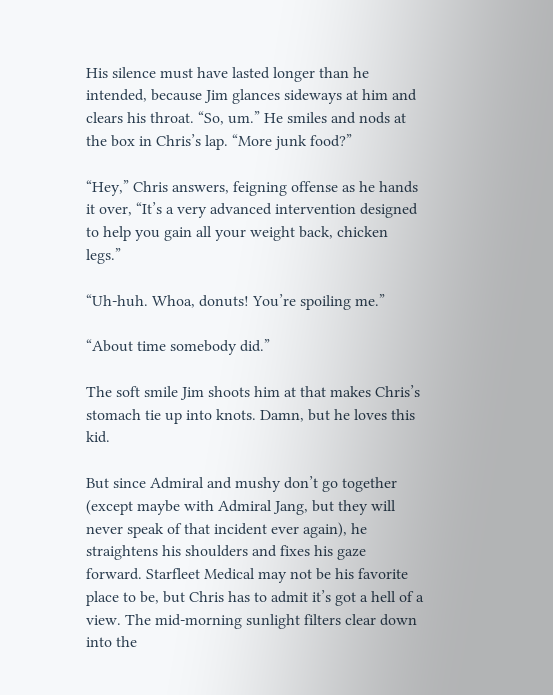His silence must have lasted longer than he intended, because Jim glances sideways at him and clears his throat. “So, um.” He smiles and nods at the box in Chris’s lap. “More junk food?”

“Hey,” Chris answers, feigning offense as he hands it over, “It’s a very advanced intervention designed to help you gain all your weight back, chicken legs.”

“Uh-huh. Whoa, donuts! You’re spoiling me.”

“About time somebody did.”

The soft smile Jim shoots him at that makes Chris’s stomach tie up into knots. Damn, but he loves this kid.

But since Admiral and mushy don’t go together (except maybe with Admiral Jang, but they will never speak of that incident ever again), he straightens his shoulders and fixes his gaze forward. Starfleet Medical may not be his favorite place to be, but Chris has to admit it’s got a hell of a view. The mid-morning sunlight filters clear down into the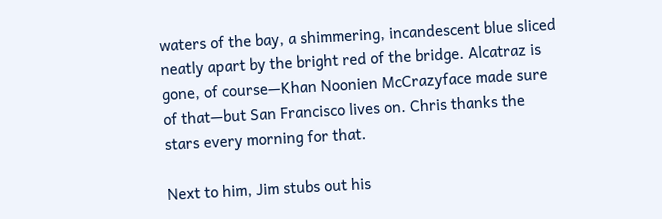waters of the bay, a shimmering, incandescent blue sliced neatly apart by the bright red of the bridge. Alcatraz is gone, of course—Khan Noonien McCrazyface made sure of that—but San Francisco lives on. Chris thanks the stars every morning for that.

Next to him, Jim stubs out his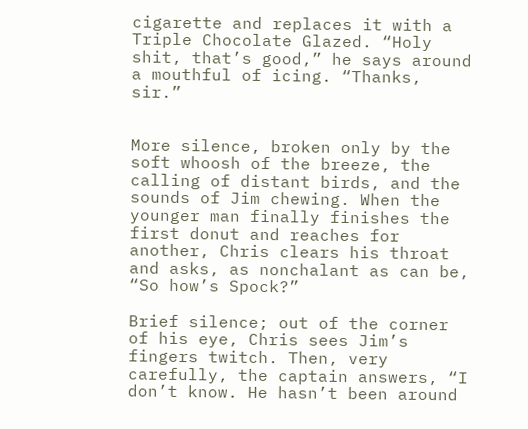cigarette and replaces it with a Triple Chocolate Glazed. “Holy shit, that’s good,” he says around a mouthful of icing. “Thanks, sir.”


More silence, broken only by the soft whoosh of the breeze, the calling of distant birds, and the sounds of Jim chewing. When the younger man finally finishes the first donut and reaches for another, Chris clears his throat and asks, as nonchalant as can be, “So how’s Spock?”

Brief silence; out of the corner of his eye, Chris sees Jim’s fingers twitch. Then, very carefully, the captain answers, “I don’t know. He hasn’t been around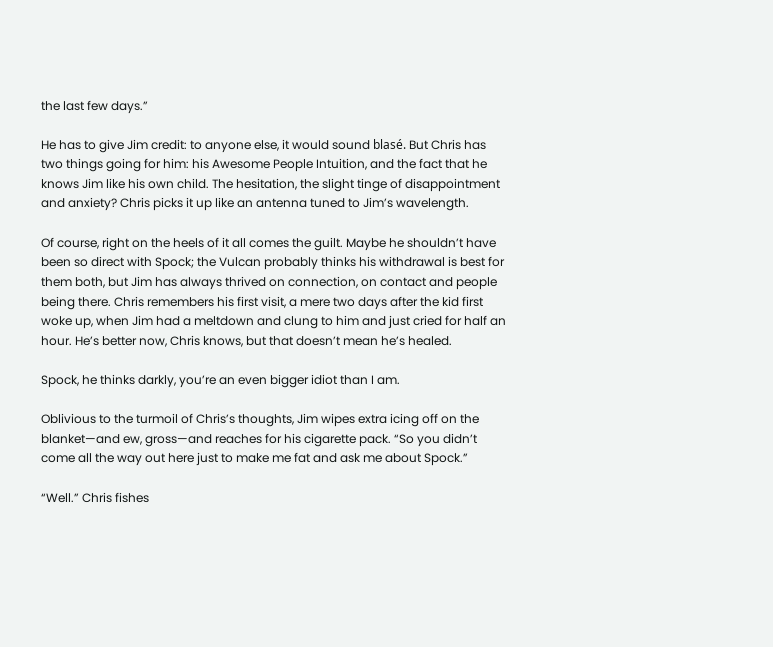the last few days.”

He has to give Jim credit: to anyone else, it would sound blasé. But Chris has two things going for him: his Awesome People Intuition, and the fact that he knows Jim like his own child. The hesitation, the slight tinge of disappointment and anxiety? Chris picks it up like an antenna tuned to Jim’s wavelength.

Of course, right on the heels of it all comes the guilt. Maybe he shouldn’t have been so direct with Spock; the Vulcan probably thinks his withdrawal is best for them both, but Jim has always thrived on connection, on contact and people being there. Chris remembers his first visit, a mere two days after the kid first woke up, when Jim had a meltdown and clung to him and just cried for half an hour. He’s better now, Chris knows, but that doesn’t mean he’s healed.

Spock, he thinks darkly, you’re an even bigger idiot than I am.

Oblivious to the turmoil of Chris’s thoughts, Jim wipes extra icing off on the blanket—and ew, gross—and reaches for his cigarette pack. “So you didn’t come all the way out here just to make me fat and ask me about Spock.”

“Well.” Chris fishes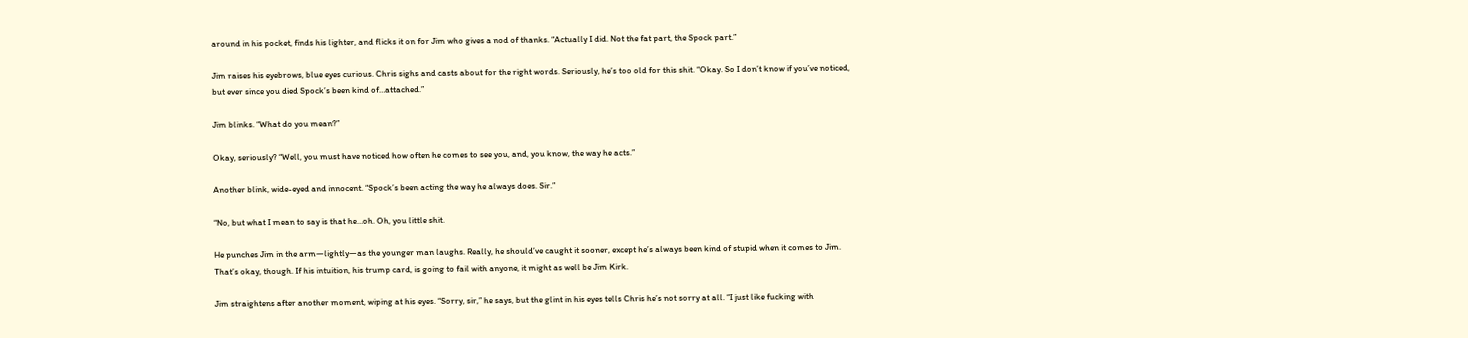around in his pocket, finds his lighter, and flicks it on for Jim who gives a nod of thanks. “Actually I did. Not the fat part, the Spock part.”

Jim raises his eyebrows, blue eyes curious. Chris sighs and casts about for the right words. Seriously, he’s too old for this shit. “Okay. So I don’t know if you’ve noticed, but ever since you died Spock’s been kind of…attached.”

Jim blinks. “What do you mean?”

Okay, seriously? “Well, you must have noticed how often he comes to see you, and, you know, the way he acts.”

Another blink, wide-eyed and innocent. “Spock’s been acting the way he always does. Sir.”

“No, but what I mean to say is that he…oh. Oh, you little shit.

He punches Jim in the arm—lightly—as the younger man laughs. Really, he should’ve caught it sooner, except he’s always been kind of stupid when it comes to Jim. That’s okay, though. If his intuition, his trump card, is going to fail with anyone, it might as well be Jim Kirk.

Jim straightens after another moment, wiping at his eyes. “Sorry, sir,” he says, but the glint in his eyes tells Chris he’s not sorry at all. “I just like fucking with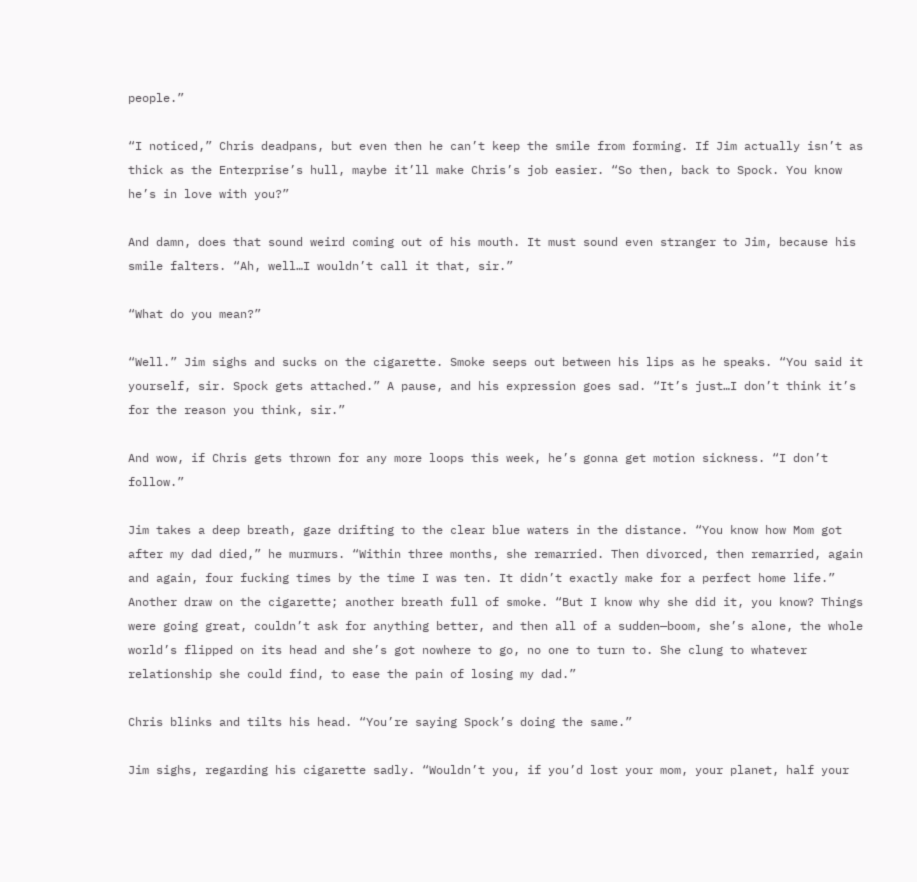people.”

“I noticed,” Chris deadpans, but even then he can’t keep the smile from forming. If Jim actually isn’t as thick as the Enterprise’s hull, maybe it’ll make Chris’s job easier. “So then, back to Spock. You know he’s in love with you?”

And damn, does that sound weird coming out of his mouth. It must sound even stranger to Jim, because his smile falters. “Ah, well…I wouldn’t call it that, sir.”

“What do you mean?”

“Well.” Jim sighs and sucks on the cigarette. Smoke seeps out between his lips as he speaks. “You said it yourself, sir. Spock gets attached.” A pause, and his expression goes sad. “It’s just…I don’t think it’s for the reason you think, sir.”

And wow, if Chris gets thrown for any more loops this week, he’s gonna get motion sickness. “I don’t follow.”

Jim takes a deep breath, gaze drifting to the clear blue waters in the distance. “You know how Mom got after my dad died,” he murmurs. “Within three months, she remarried. Then divorced, then remarried, again and again, four fucking times by the time I was ten. It didn’t exactly make for a perfect home life.” Another draw on the cigarette; another breath full of smoke. “But I know why she did it, you know? Things were going great, couldn’t ask for anything better, and then all of a sudden—boom, she’s alone, the whole world’s flipped on its head and she’s got nowhere to go, no one to turn to. She clung to whatever relationship she could find, to ease the pain of losing my dad.”

Chris blinks and tilts his head. “You’re saying Spock’s doing the same.”

Jim sighs, regarding his cigarette sadly. “Wouldn’t you, if you’d lost your mom, your planet, half your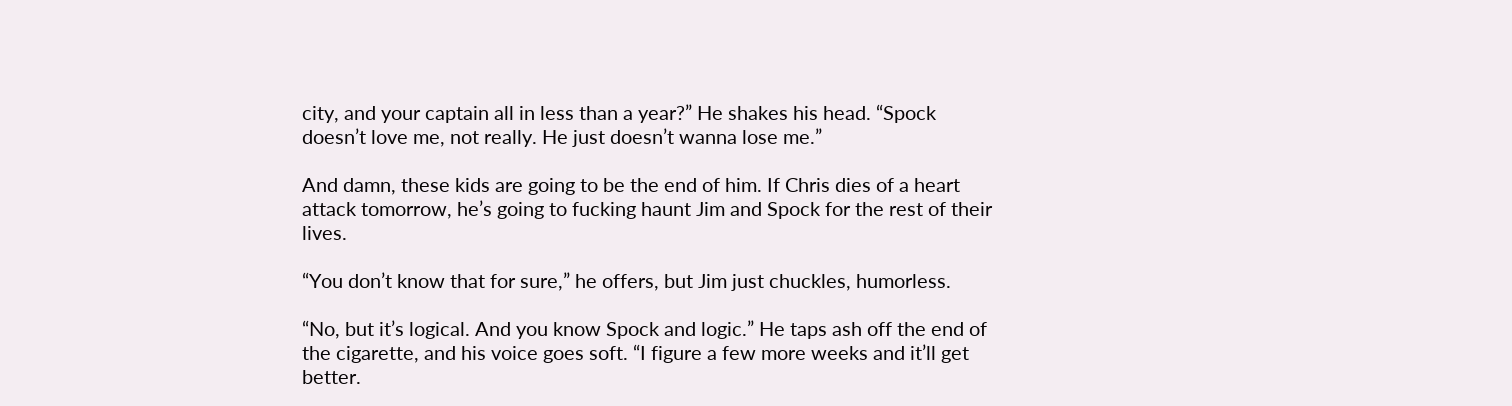city, and your captain all in less than a year?” He shakes his head. “Spock doesn’t love me, not really. He just doesn’t wanna lose me.”

And damn, these kids are going to be the end of him. If Chris dies of a heart attack tomorrow, he’s going to fucking haunt Jim and Spock for the rest of their lives.

“You don’t know that for sure,” he offers, but Jim just chuckles, humorless.

“No, but it’s logical. And you know Spock and logic.” He taps ash off the end of the cigarette, and his voice goes soft. “I figure a few more weeks and it’ll get better.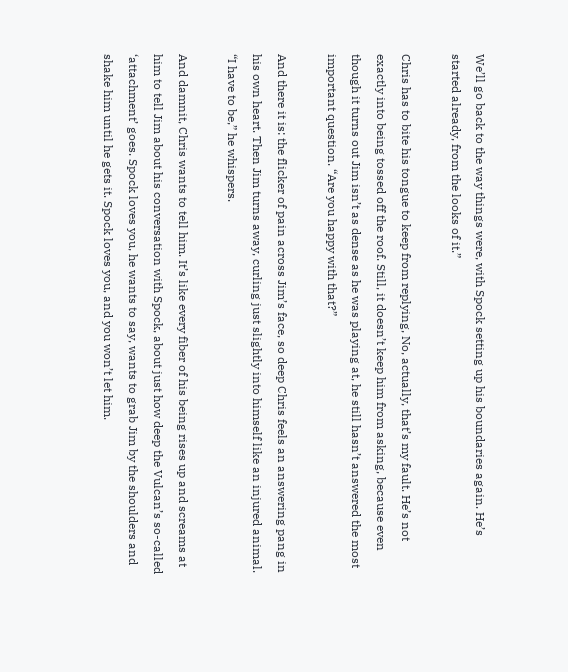We’ll go back to the way things were, with Spock setting up his boundaries again. He’s started already, from the looks of it.”

Chris has to bite his tongue to keep from replying, No, actually, that’s my fault. He’s not exactly into being tossed off the roof. Still, it doesn’t keep him from asking, because even though it turns out Jim isn’t as dense as he was playing at, he still hasn’t answered the most important question. “Are you happy with that?”

And there it is: the flicker of pain across Jim’s face, so deep Chris feels an answering pang in his own heart. Then Jim turns away, curling just slightly into himself like an injured animal. “I have to be,” he whispers.

And damnit, Chris wants to tell him. It’s like every fiber of his being rises up and screams at him to tell Jim about his conversation with Spock, about just how deep the Vulcan’s so-called ‘attachment’ goes. Spock loves you, he wants to say, wants to grab Jim by the shoulders and shake him until he gets it. Spock loves you, and you won’t let him.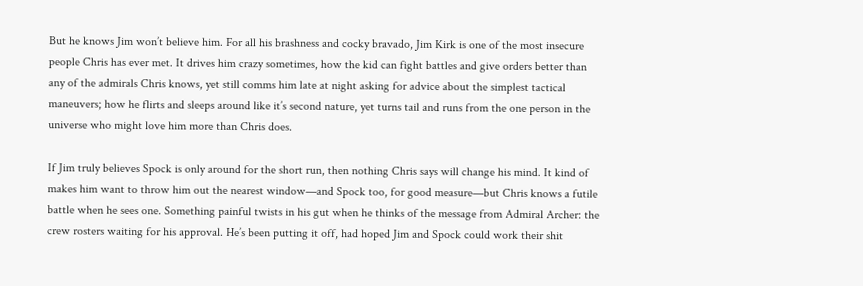But he knows Jim won’t believe him. For all his brashness and cocky bravado, Jim Kirk is one of the most insecure people Chris has ever met. It drives him crazy sometimes, how the kid can fight battles and give orders better than any of the admirals Chris knows, yet still comms him late at night asking for advice about the simplest tactical maneuvers; how he flirts and sleeps around like it’s second nature, yet turns tail and runs from the one person in the universe who might love him more than Chris does.

If Jim truly believes Spock is only around for the short run, then nothing Chris says will change his mind. It kind of makes him want to throw him out the nearest window—and Spock too, for good measure—but Chris knows a futile battle when he sees one. Something painful twists in his gut when he thinks of the message from Admiral Archer: the crew rosters waiting for his approval. He’s been putting it off, had hoped Jim and Spock could work their shit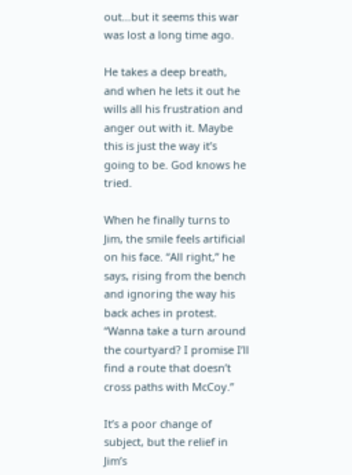out…but it seems this war was lost a long time ago.

He takes a deep breath, and when he lets it out he wills all his frustration and anger out with it. Maybe this is just the way it’s going to be. God knows he tried.

When he finally turns to Jim, the smile feels artificial on his face. “All right,” he says, rising from the bench and ignoring the way his back aches in protest. “Wanna take a turn around the courtyard? I promise I’ll find a route that doesn’t cross paths with McCoy.”

It’s a poor change of subject, but the relief in Jim’s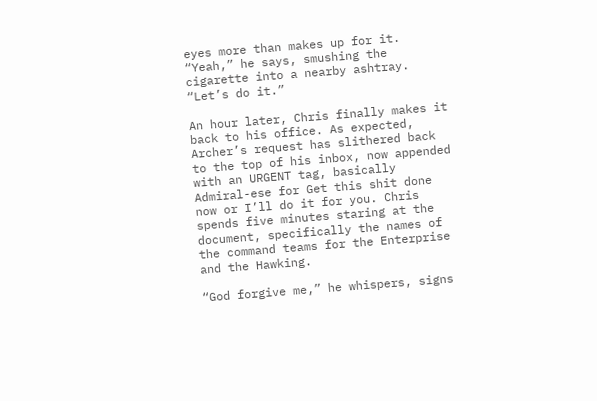eyes more than makes up for it. “Yeah,” he says, smushing the cigarette into a nearby ashtray. “Let’s do it.”

An hour later, Chris finally makes it back to his office. As expected, Archer’s request has slithered back to the top of his inbox, now appended with an URGENT tag, basically Admiral-ese for Get this shit done now or I’ll do it for you. Chris spends five minutes staring at the document, specifically the names of the command teams for the Enterprise and the Hawking.

“God forgive me,” he whispers, signs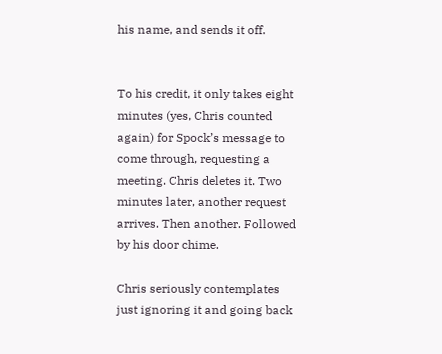his name, and sends it off.


To his credit, it only takes eight minutes (yes, Chris counted again) for Spock’s message to come through, requesting a meeting. Chris deletes it. Two minutes later, another request arrives. Then another. Followed by his door chime.

Chris seriously contemplates just ignoring it and going back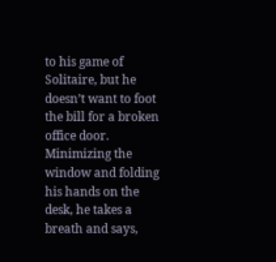to his game of Solitaire, but he doesn’t want to foot the bill for a broken office door. Minimizing the window and folding his hands on the desk, he takes a breath and says,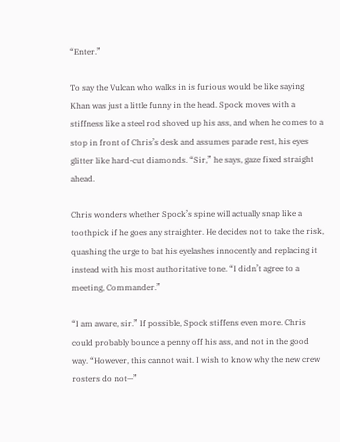“Enter.”

To say the Vulcan who walks in is furious would be like saying Khan was just a little funny in the head. Spock moves with a stiffness like a steel rod shoved up his ass, and when he comes to a stop in front of Chris’s desk and assumes parade rest, his eyes glitter like hard-cut diamonds. “Sir,” he says, gaze fixed straight ahead.

Chris wonders whether Spock’s spine will actually snap like a toothpick if he goes any straighter. He decides not to take the risk, quashing the urge to bat his eyelashes innocently and replacing it instead with his most authoritative tone. “I didn’t agree to a meeting, Commander.”

“I am aware, sir.” If possible, Spock stiffens even more. Chris could probably bounce a penny off his ass, and not in the good way. “However, this cannot wait. I wish to know why the new crew rosters do not—”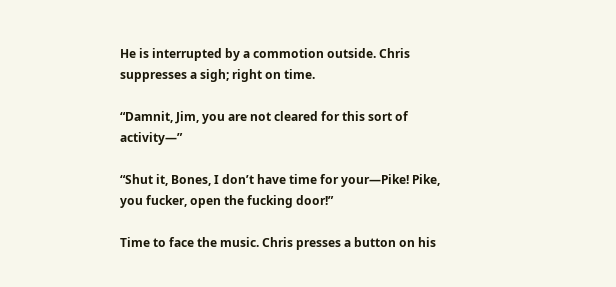He is interrupted by a commotion outside. Chris suppresses a sigh; right on time.

“Damnit, Jim, you are not cleared for this sort of activity—”

“Shut it, Bones, I don’t have time for your—Pike! Pike, you fucker, open the fucking door!”

Time to face the music. Chris presses a button on his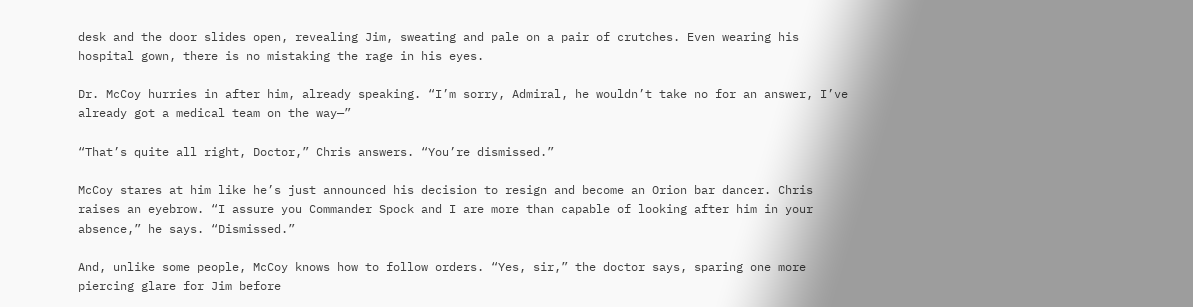desk and the door slides open, revealing Jim, sweating and pale on a pair of crutches. Even wearing his hospital gown, there is no mistaking the rage in his eyes.

Dr. McCoy hurries in after him, already speaking. “I’m sorry, Admiral, he wouldn’t take no for an answer, I’ve already got a medical team on the way—”

“That’s quite all right, Doctor,” Chris answers. “You’re dismissed.”

McCoy stares at him like he’s just announced his decision to resign and become an Orion bar dancer. Chris raises an eyebrow. “I assure you Commander Spock and I are more than capable of looking after him in your absence,” he says. “Dismissed.”

And, unlike some people, McCoy knows how to follow orders. “Yes, sir,” the doctor says, sparing one more piercing glare for Jim before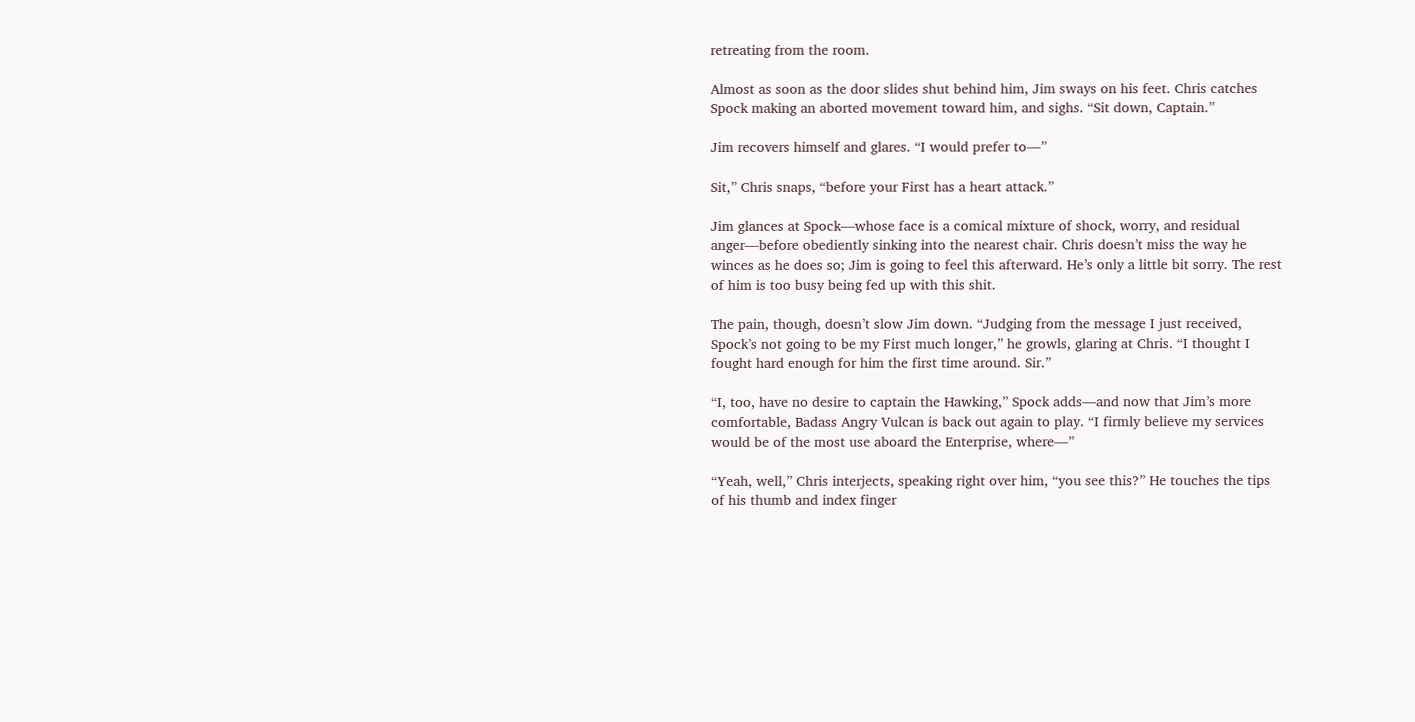retreating from the room.

Almost as soon as the door slides shut behind him, Jim sways on his feet. Chris catches Spock making an aborted movement toward him, and sighs. “Sit down, Captain.”

Jim recovers himself and glares. “I would prefer to—”

Sit,” Chris snaps, “before your First has a heart attack.”

Jim glances at Spock—whose face is a comical mixture of shock, worry, and residual anger—before obediently sinking into the nearest chair. Chris doesn’t miss the way he winces as he does so; Jim is going to feel this afterward. He’s only a little bit sorry. The rest of him is too busy being fed up with this shit.

The pain, though, doesn’t slow Jim down. “Judging from the message I just received, Spock’s not going to be my First much longer,” he growls, glaring at Chris. “I thought I fought hard enough for him the first time around. Sir.”

“I, too, have no desire to captain the Hawking,” Spock adds—and now that Jim’s more comfortable, Badass Angry Vulcan is back out again to play. “I firmly believe my services would be of the most use aboard the Enterprise, where—”

“Yeah, well,” Chris interjects, speaking right over him, “you see this?” He touches the tips of his thumb and index finger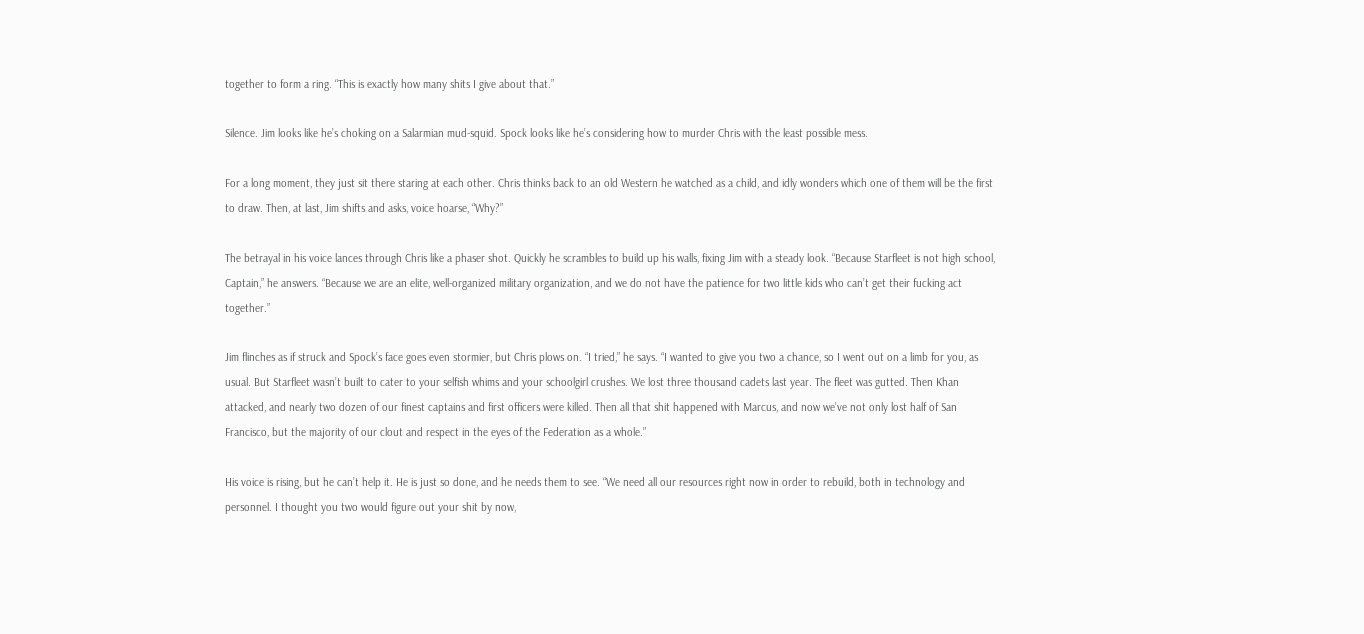together to form a ring. “This is exactly how many shits I give about that.”

Silence. Jim looks like he’s choking on a Salarmian mud-squid. Spock looks like he’s considering how to murder Chris with the least possible mess.

For a long moment, they just sit there staring at each other. Chris thinks back to an old Western he watched as a child, and idly wonders which one of them will be the first to draw. Then, at last, Jim shifts and asks, voice hoarse, “Why?”

The betrayal in his voice lances through Chris like a phaser shot. Quickly he scrambles to build up his walls, fixing Jim with a steady look. “Because Starfleet is not high school, Captain,” he answers. “Because we are an elite, well-organized military organization, and we do not have the patience for two little kids who can’t get their fucking act together.”

Jim flinches as if struck and Spock’s face goes even stormier, but Chris plows on. “I tried,” he says. “I wanted to give you two a chance, so I went out on a limb for you, as usual. But Starfleet wasn’t built to cater to your selfish whims and your schoolgirl crushes. We lost three thousand cadets last year. The fleet was gutted. Then Khan attacked, and nearly two dozen of our finest captains and first officers were killed. Then all that shit happened with Marcus, and now we’ve not only lost half of San Francisco, but the majority of our clout and respect in the eyes of the Federation as a whole.”

His voice is rising, but he can’t help it. He is just so done, and he needs them to see. “We need all our resources right now in order to rebuild, both in technology and personnel. I thought you two would figure out your shit by now,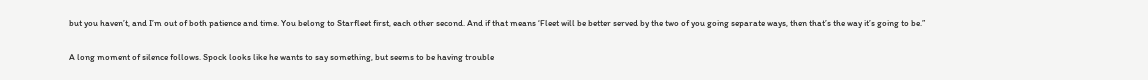but you haven’t, and I’m out of both patience and time. You belong to Starfleet first, each other second. And if that means ‘Fleet will be better served by the two of you going separate ways, then that’s the way it’s going to be.”

A long moment of silence follows. Spock looks like he wants to say something, but seems to be having trouble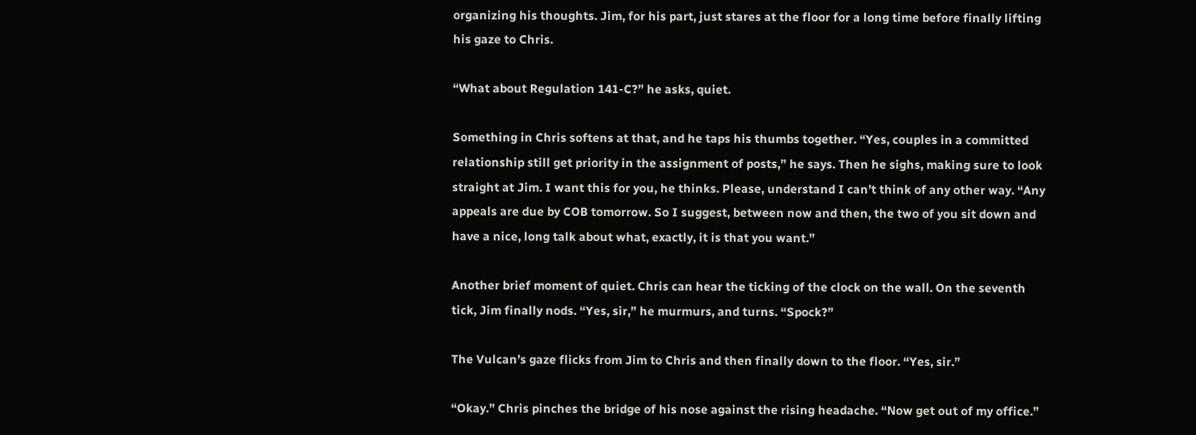organizing his thoughts. Jim, for his part, just stares at the floor for a long time before finally lifting his gaze to Chris.

“What about Regulation 141-C?” he asks, quiet.

Something in Chris softens at that, and he taps his thumbs together. “Yes, couples in a committed relationship still get priority in the assignment of posts,” he says. Then he sighs, making sure to look straight at Jim. I want this for you, he thinks. Please, understand I can’t think of any other way. “Any appeals are due by COB tomorrow. So I suggest, between now and then, the two of you sit down and have a nice, long talk about what, exactly, it is that you want.”

Another brief moment of quiet. Chris can hear the ticking of the clock on the wall. On the seventh tick, Jim finally nods. “Yes, sir,” he murmurs, and turns. “Spock?”

The Vulcan’s gaze flicks from Jim to Chris and then finally down to the floor. “Yes, sir.”

“Okay.” Chris pinches the bridge of his nose against the rising headache. “Now get out of my office.”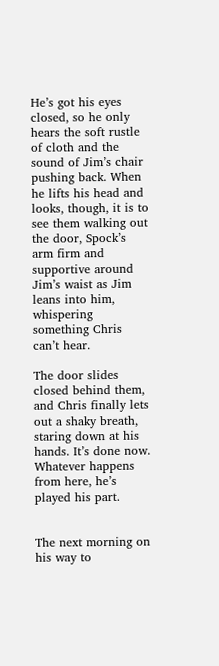He’s got his eyes closed, so he only hears the soft rustle of cloth and the sound of Jim’s chair pushing back. When he lifts his head and looks, though, it is to see them walking out the door, Spock’s arm firm and supportive around Jim’s waist as Jim leans into him, whispering something Chris can’t hear.

The door slides closed behind them, and Chris finally lets out a shaky breath, staring down at his hands. It’s done now. Whatever happens from here, he’s played his part.


The next morning on his way to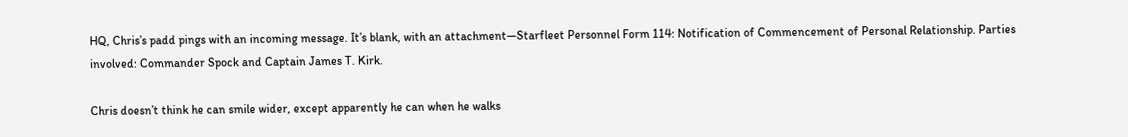HQ, Chris’s padd pings with an incoming message. It’s blank, with an attachment—Starfleet Personnel Form 114: Notification of Commencement of Personal Relationship. Parties involved: Commander Spock and Captain James T. Kirk.

Chris doesn’t think he can smile wider, except apparently he can when he walks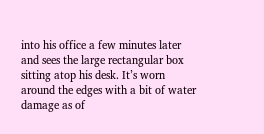into his office a few minutes later and sees the large rectangular box sitting atop his desk. It’s worn around the edges with a bit of water damage as of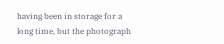having been in storage for a long time, but the photograph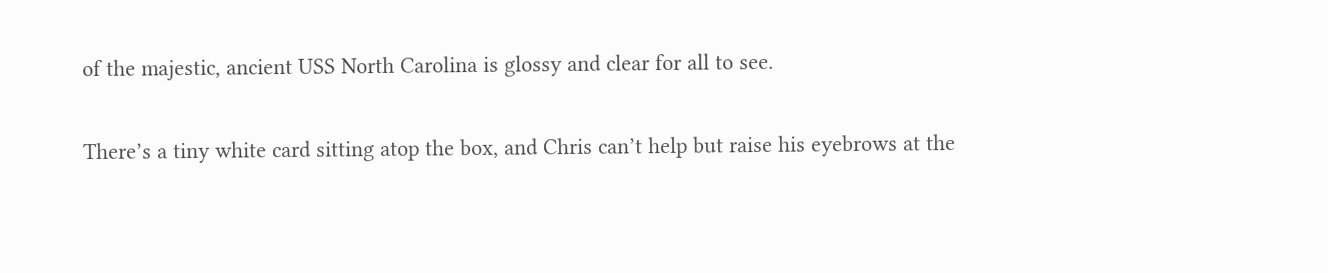of the majestic, ancient USS North Carolina is glossy and clear for all to see.

There’s a tiny white card sitting atop the box, and Chris can’t help but raise his eyebrows at the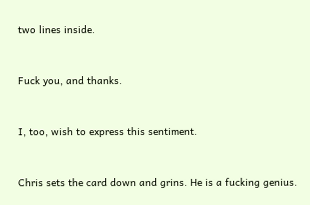two lines inside.


Fuck you, and thanks.


I, too, wish to express this sentiment.


Chris sets the card down and grins. He is a fucking genius.